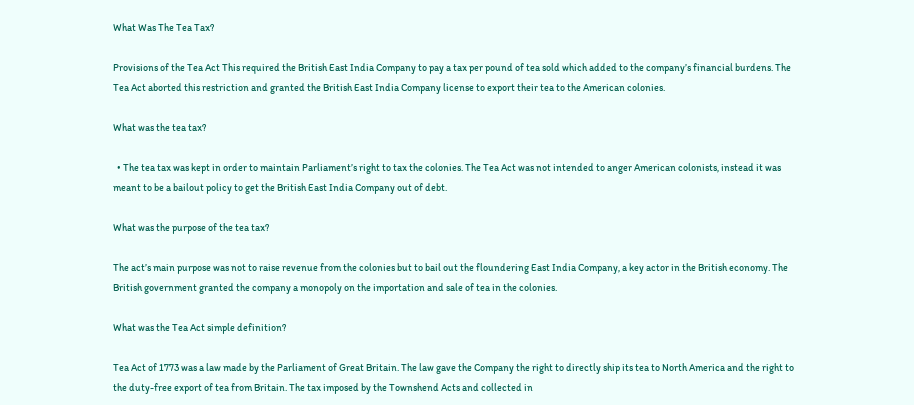What Was The Tea Tax?

Provisions of the Tea Act This required the British East India Company to pay a tax per pound of tea sold which added to the company’s financial burdens. The Tea Act aborted this restriction and granted the British East India Company license to export their tea to the American colonies.

What was the tea tax?

  • The tea tax was kept in order to maintain Parliament’s right to tax the colonies. The Tea Act was not intended to anger American colonists, instead it was meant to be a bailout policy to get the British East India Company out of debt.

What was the purpose of the tea tax?

The act’s main purpose was not to raise revenue from the colonies but to bail out the floundering East India Company, a key actor in the British economy. The British government granted the company a monopoly on the importation and sale of tea in the colonies.

What was the Tea Act simple definition?

Tea Act of 1773 was a law made by the Parliament of Great Britain. The law gave the Company the right to directly ship its tea to North America and the right to the duty-free export of tea from Britain. The tax imposed by the Townshend Acts and collected in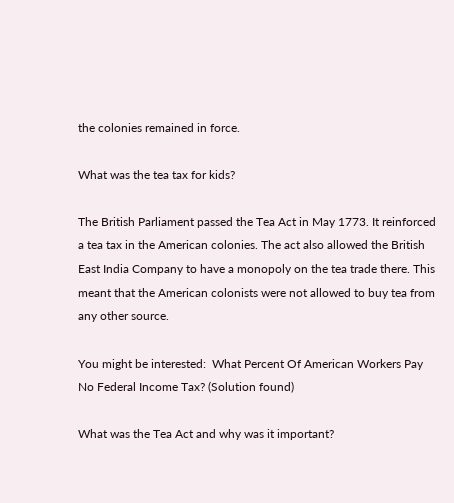the colonies remained in force.

What was the tea tax for kids?

The British Parliament passed the Tea Act in May 1773. It reinforced a tea tax in the American colonies. The act also allowed the British East India Company to have a monopoly on the tea trade there. This meant that the American colonists were not allowed to buy tea from any other source.

You might be interested:  What Percent Of American Workers Pay No Federal Income Tax? (Solution found)

What was the Tea Act and why was it important?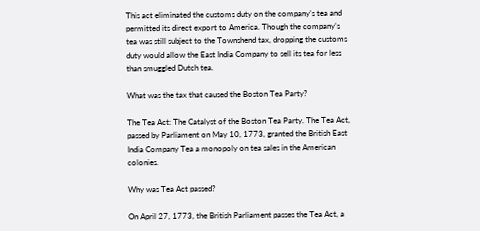This act eliminated the customs duty on the company’s tea and permitted its direct export to America. Though the company’s tea was still subject to the Townshend tax, dropping the customs duty would allow the East India Company to sell its tea for less than smuggled Dutch tea.

What was the tax that caused the Boston Tea Party?

The Tea Act: The Catalyst of the Boston Tea Party. The Tea Act, passed by Parliament on May 10, 1773, granted the British East India Company Tea a monopoly on tea sales in the American colonies.

Why was Tea Act passed?

On April 27, 1773, the British Parliament passes the Tea Act, a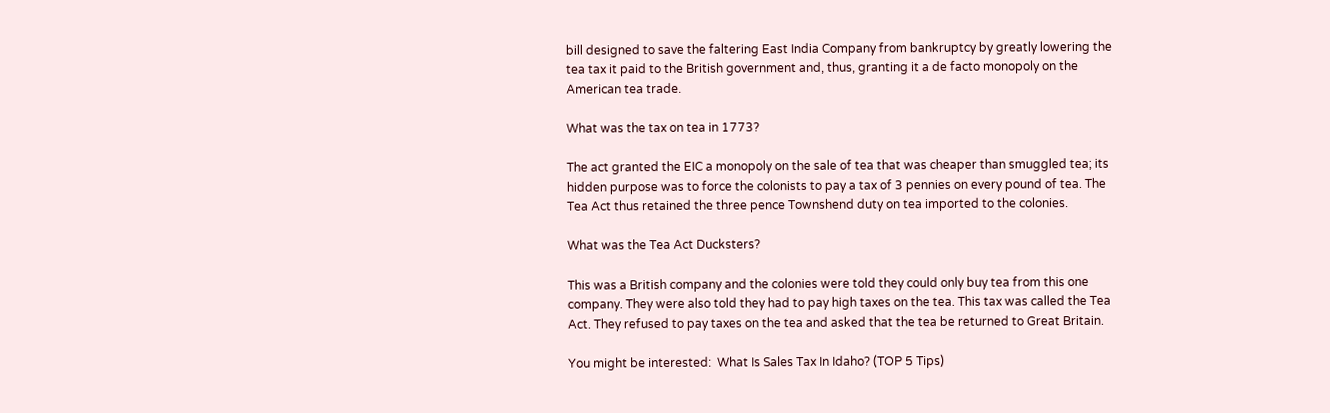bill designed to save the faltering East India Company from bankruptcy by greatly lowering the tea tax it paid to the British government and, thus, granting it a de facto monopoly on the American tea trade.

What was the tax on tea in 1773?

The act granted the EIC a monopoly on the sale of tea that was cheaper than smuggled tea; its hidden purpose was to force the colonists to pay a tax of 3 pennies on every pound of tea. The Tea Act thus retained the three pence Townshend duty on tea imported to the colonies.

What was the Tea Act Ducksters?

This was a British company and the colonies were told they could only buy tea from this one company. They were also told they had to pay high taxes on the tea. This tax was called the Tea Act. They refused to pay taxes on the tea and asked that the tea be returned to Great Britain.

You might be interested:  What Is Sales Tax In Idaho? (TOP 5 Tips)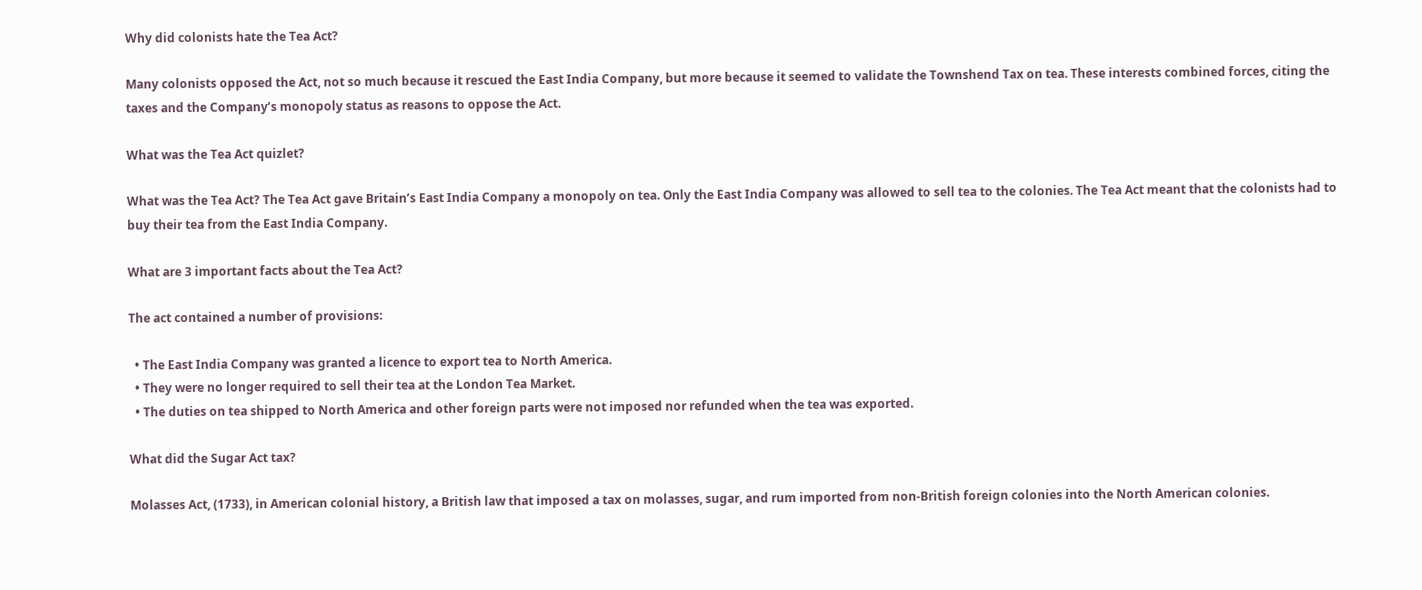Why did colonists hate the Tea Act?

Many colonists opposed the Act, not so much because it rescued the East India Company, but more because it seemed to validate the Townshend Tax on tea. These interests combined forces, citing the taxes and the Company’s monopoly status as reasons to oppose the Act.

What was the Tea Act quizlet?

What was the Tea Act? The Tea Act gave Britain’s East India Company a monopoly on tea. Only the East India Company was allowed to sell tea to the colonies. The Tea Act meant that the colonists had to buy their tea from the East India Company.

What are 3 important facts about the Tea Act?

The act contained a number of provisions:

  • The East India Company was granted a licence to export tea to North America.
  • They were no longer required to sell their tea at the London Tea Market.
  • The duties on tea shipped to North America and other foreign parts were not imposed nor refunded when the tea was exported.

What did the Sugar Act tax?

Molasses Act, (1733), in American colonial history, a British law that imposed a tax on molasses, sugar, and rum imported from non-British foreign colonies into the North American colonies.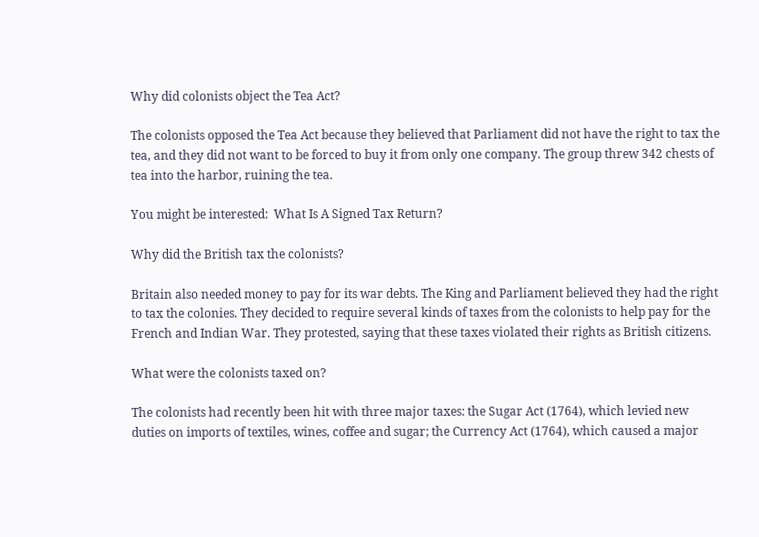Why did colonists object the Tea Act?

The colonists opposed the Tea Act because they believed that Parliament did not have the right to tax the tea, and they did not want to be forced to buy it from only one company. The group threw 342 chests of tea into the harbor, ruining the tea.

You might be interested:  What Is A Signed Tax Return?

Why did the British tax the colonists?

Britain also needed money to pay for its war debts. The King and Parliament believed they had the right to tax the colonies. They decided to require several kinds of taxes from the colonists to help pay for the French and Indian War. They protested, saying that these taxes violated their rights as British citizens.

What were the colonists taxed on?

The colonists had recently been hit with three major taxes: the Sugar Act (1764), which levied new duties on imports of textiles, wines, coffee and sugar; the Currency Act (1764), which caused a major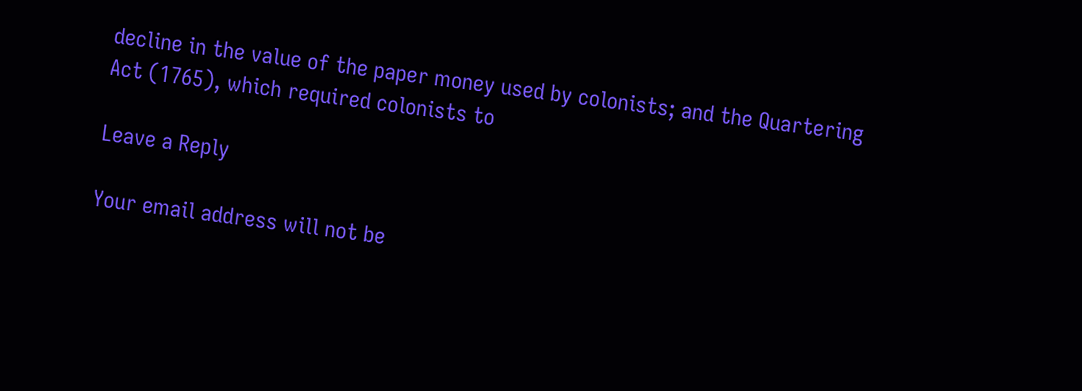decline in the value of the paper money used by colonists; and the Quartering Act (1765), which required colonists to

Leave a Reply

Your email address will not be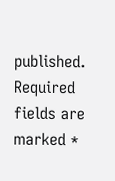published. Required fields are marked *